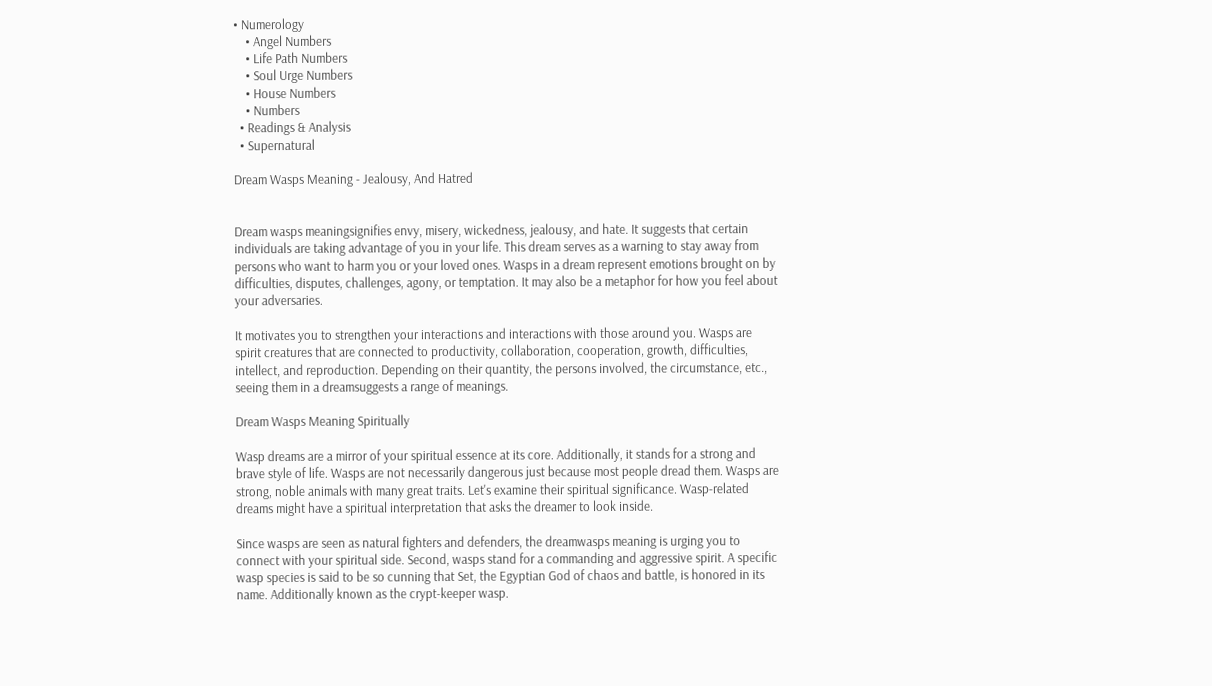• Numerology
    • Angel Numbers
    • Life Path Numbers
    • Soul Urge Numbers
    • House Numbers
    • Numbers
  • Readings & Analysis
  • Supernatural

Dream Wasps Meaning - Jealousy, And Hatred


Dream wasps meaningsignifies envy, misery, wickedness, jealousy, and hate. It suggests that certain individuals are taking advantage of you in your life. This dream serves as a warning to stay away from persons who want to harm you or your loved ones. Wasps in a dream represent emotions brought on by difficulties, disputes, challenges, agony, or temptation. It may also be a metaphor for how you feel about your adversaries.

It motivates you to strengthen your interactions and interactions with those around you. Wasps are spirit creatures that are connected to productivity, collaboration, cooperation, growth, difficulties, intellect, and reproduction. Depending on their quantity, the persons involved, the circumstance, etc., seeing them in a dreamsuggests a range of meanings.

Dream Wasps Meaning Spiritually

Wasp dreams are a mirror of your spiritual essence at its core. Additionally, it stands for a strong and brave style of life. Wasps are not necessarily dangerous just because most people dread them. Wasps are strong, noble animals with many great traits. Let's examine their spiritual significance. Wasp-related dreams might have a spiritual interpretation that asks the dreamer to look inside.

Since wasps are seen as natural fighters and defenders, the dreamwasps meaning is urging you to connect with your spiritual side. Second, wasps stand for a commanding and aggressive spirit. A specific wasp species is said to be so cunning that Set, the Egyptian God of chaos and battle, is honored in its name. Additionally known as the crypt-keeper wasp.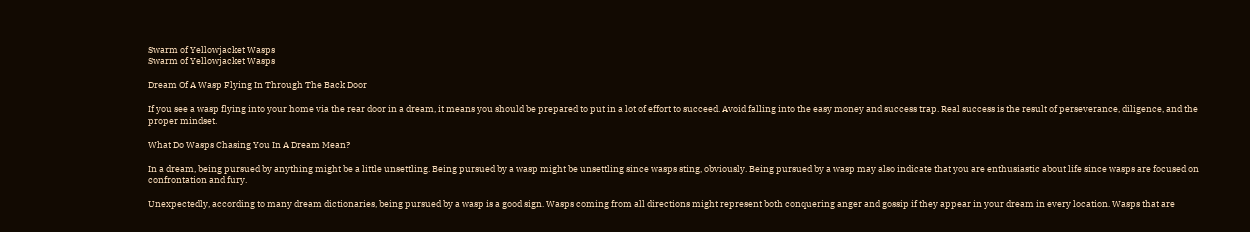Swarm of Yellowjacket Wasps
Swarm of Yellowjacket Wasps

Dream Of A Wasp Flying In Through The Back Door

If you see a wasp flying into your home via the rear door in a dream, it means you should be prepared to put in a lot of effort to succeed. Avoid falling into the easy money and success trap. Real success is the result of perseverance, diligence, and the proper mindset.

What Do Wasps Chasing You In A Dream Mean?

In a dream, being pursued by anything might be a little unsettling. Being pursued by a wasp might be unsettling since wasps sting, obviously. Being pursued by a wasp may also indicate that you are enthusiastic about life since wasps are focused on confrontation and fury.

Unexpectedly, according to many dream dictionaries, being pursued by a wasp is a good sign. Wasps coming from all directions might represent both conquering anger and gossip if they appear in your dream in every location. Wasps that are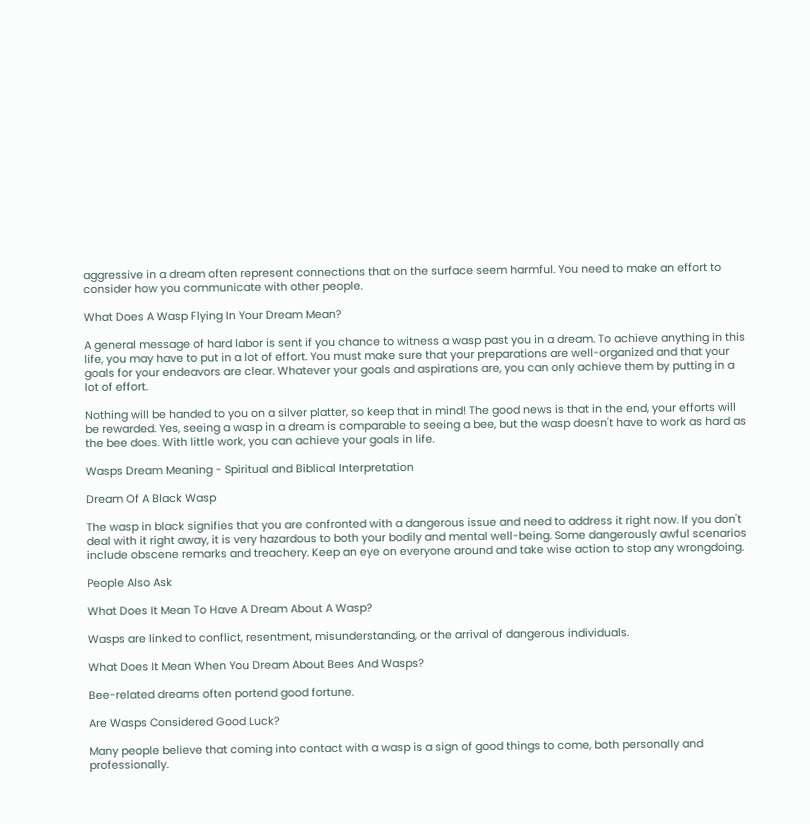aggressive in a dream often represent connections that on the surface seem harmful. You need to make an effort to consider how you communicate with other people.

What Does A Wasp Flying In Your Dream Mean?

A general message of hard labor is sent if you chance to witness a wasp past you in a dream. To achieve anything in this life, you may have to put in a lot of effort. You must make sure that your preparations are well-organized and that your goals for your endeavors are clear. Whatever your goals and aspirations are, you can only achieve them by putting in a lot of effort.

Nothing will be handed to you on a silver platter, so keep that in mind! The good news is that in the end, your efforts will be rewarded. Yes, seeing a wasp in a dream is comparable to seeing a bee, but the wasp doesn't have to work as hard as the bee does. With little work, you can achieve your goals in life.

Wasps Dream Meaning - Spiritual and Biblical Interpretation

Dream Of A Black Wasp

The wasp in black signifies that you are confronted with a dangerous issue and need to address it right now. If you don't deal with it right away, it is very hazardous to both your bodily and mental well-being. Some dangerously awful scenarios include obscene remarks and treachery. Keep an eye on everyone around and take wise action to stop any wrongdoing.

People Also Ask

What Does It Mean To Have A Dream About A Wasp?

Wasps are linked to conflict, resentment, misunderstanding, or the arrival of dangerous individuals.

What Does It Mean When You Dream About Bees And Wasps?

Bee-related dreams often portend good fortune.

Are Wasps Considered Good Luck?

Many people believe that coming into contact with a wasp is a sign of good things to come, both personally and professionally.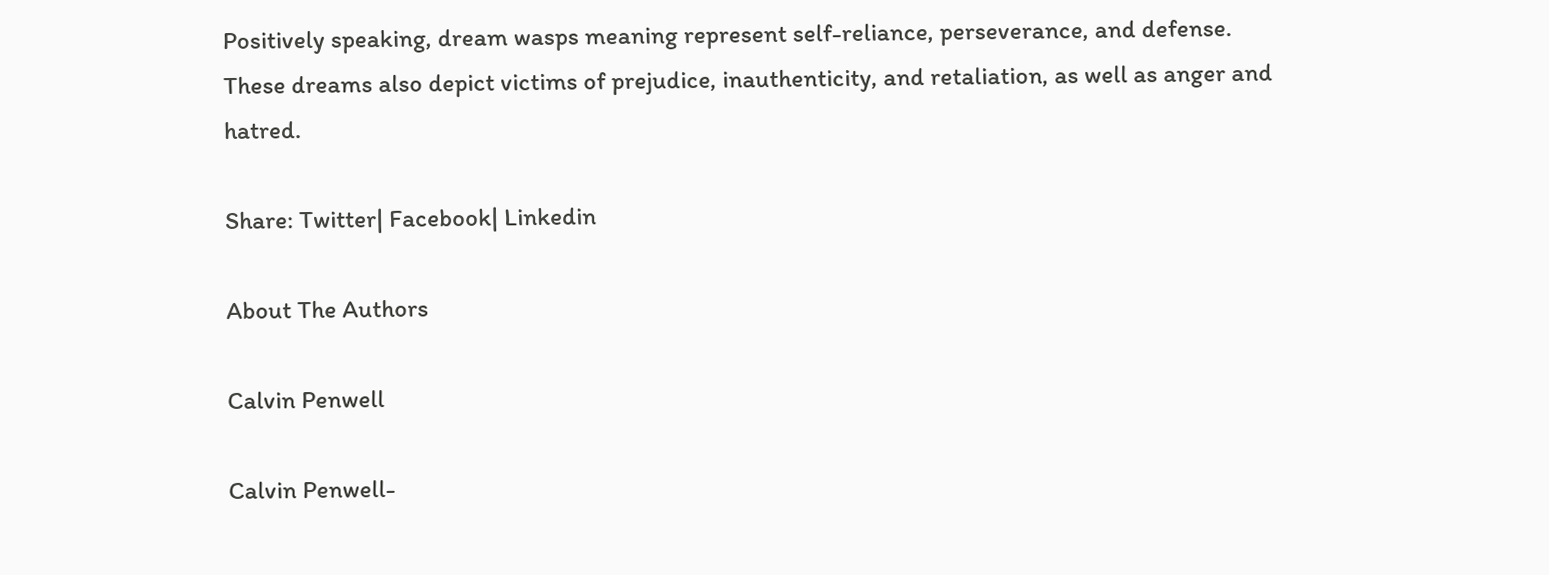Positively speaking, dream wasps meaning represent self-reliance, perseverance, and defense. These dreams also depict victims of prejudice, inauthenticity, and retaliation, as well as anger and hatred.

Share: Twitter| Facebook| Linkedin

About The Authors

Calvin Penwell

Calvin Penwell-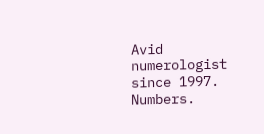Avid numerologist since 1997.  Numbers.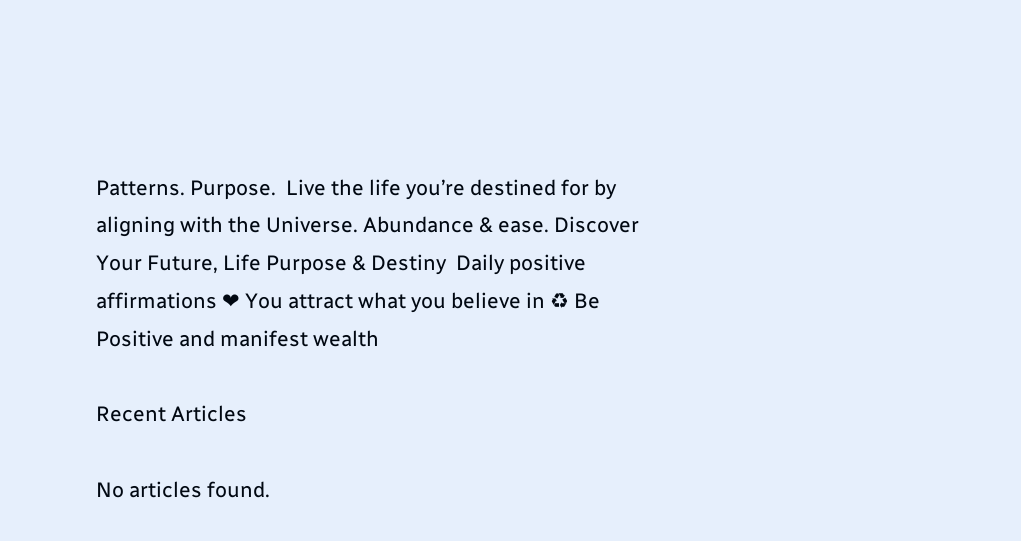Patterns. Purpose.  Live the life you’re destined for by aligning with the Universe. Abundance & ease. Discover Your Future, Life Purpose & Destiny  Daily positive affirmations ❤ You attract what you believe in ♻ Be Positive and manifest wealth

Recent Articles

No articles found.